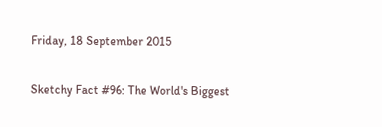Friday, 18 September 2015

Sketchy Fact #96: The World's Biggest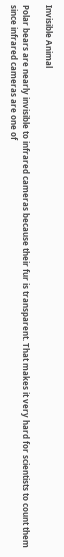Invisible Animal

Polar bears are nearly invisible to infrared cameras because their fur is transparent. That makes it very hard for scientists to count them since infrared cameras are one of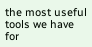the most useful tools we have for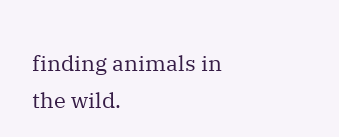finding animals in the wild.